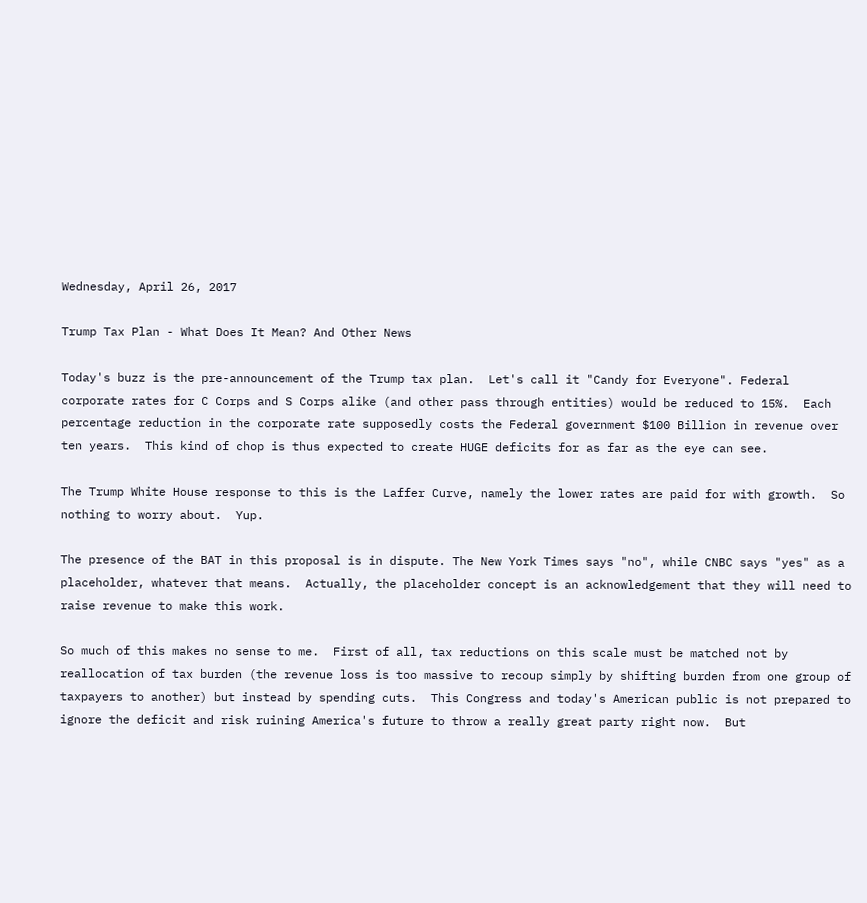Wednesday, April 26, 2017

Trump Tax Plan - What Does It Mean? And Other News

Today's buzz is the pre-announcement of the Trump tax plan.  Let's call it "Candy for Everyone". Federal corporate rates for C Corps and S Corps alike (and other pass through entities) would be reduced to 15%.  Each percentage reduction in the corporate rate supposedly costs the Federal government $100 Billion in revenue over ten years.  This kind of chop is thus expected to create HUGE deficits for as far as the eye can see.

The Trump White House response to this is the Laffer Curve, namely the lower rates are paid for with growth.  So nothing to worry about.  Yup.

The presence of the BAT in this proposal is in dispute. The New York Times says "no", while CNBC says "yes" as a placeholder, whatever that means.  Actually, the placeholder concept is an acknowledgement that they will need to raise revenue to make this work.

So much of this makes no sense to me.  First of all, tax reductions on this scale must be matched not by reallocation of tax burden (the revenue loss is too massive to recoup simply by shifting burden from one group of taxpayers to another) but instead by spending cuts.  This Congress and today's American public is not prepared to ignore the deficit and risk ruining America's future to throw a really great party right now.  But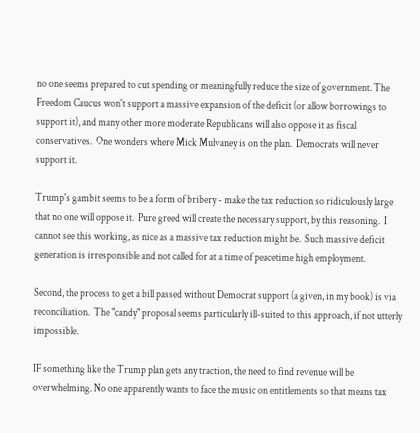no one seems prepared to cut spending or meaningfully reduce the size of government. The Freedom Caucus won't support a massive expansion of the deficit (or allow borrowings to support it), and many other more moderate Republicans will also oppose it as fiscal conservatives.  One wonders where Mick Mulvaney is on the plan.  Democrats will never support it.

Trump's gambit seems to be a form of bribery - make the tax reduction so ridiculously large that no one will oppose it.  Pure greed will create the necessary support, by this reasoning.  I cannot see this working, as nice as a massive tax reduction might be.  Such massive deficit generation is irresponsible and not called for at a time of peacetime high employment.

Second, the process to get a bill passed without Democrat support (a given, in my book) is via reconciliation.  The "candy" proposal seems particularly ill-suited to this approach, if not utterly impossible.

IF something like the Trump plan gets any traction, the need to find revenue will be overwhelming. No one apparently wants to face the music on entitlements so that means tax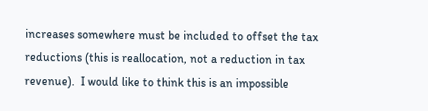increases somewhere must be included to offset the tax reductions (this is reallocation, not a reduction in tax revenue).  I would like to think this is an impossible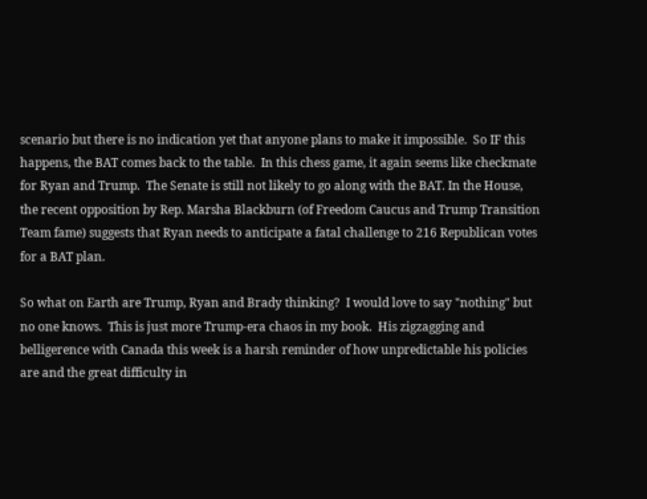scenario but there is no indication yet that anyone plans to make it impossible.  So IF this happens, the BAT comes back to the table.  In this chess game, it again seems like checkmate for Ryan and Trump.  The Senate is still not likely to go along with the BAT. In the House, the recent opposition by Rep. Marsha Blackburn (of Freedom Caucus and Trump Transition Team fame) suggests that Ryan needs to anticipate a fatal challenge to 216 Republican votes for a BAT plan.

So what on Earth are Trump, Ryan and Brady thinking?  I would love to say "nothing" but no one knows.  This is just more Trump-era chaos in my book.  His zigzagging and belligerence with Canada this week is a harsh reminder of how unpredictable his policies are and the great difficulty in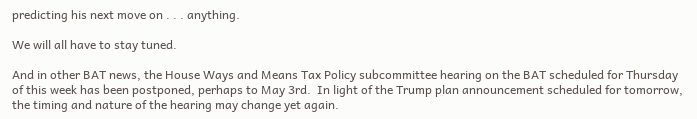predicting his next move on . . . anything.

We will all have to stay tuned.

And in other BAT news, the House Ways and Means Tax Policy subcommittee hearing on the BAT scheduled for Thursday of this week has been postponed, perhaps to May 3rd.  In light of the Trump plan announcement scheduled for tomorrow, the timing and nature of the hearing may change yet again.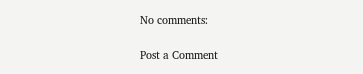No comments:

Post a Comment